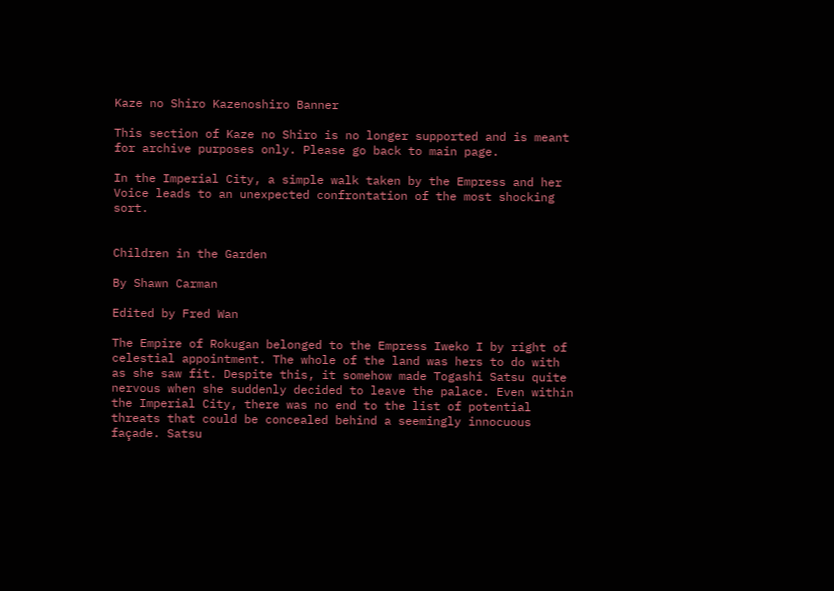Kaze no Shiro Kazenoshiro Banner

This section of Kaze no Shiro is no longer supported and is meant for archive purposes only. Please go back to main page.

In the Imperial City, a simple walk taken by the Empress and her Voice leads to an unexpected confrontation of the most shocking sort.


Children in the Garden

By Shawn Carman

Edited by Fred Wan

The Empire of Rokugan belonged to the Empress Iweko I by right of celestial appointment. The whole of the land was hers to do with as she saw fit. Despite this, it somehow made Togashi Satsu quite nervous when she suddenly decided to leave the palace. Even within the Imperial City, there was no end to the list of potential threats that could be concealed behind a seemingly innocuous façade. Satsu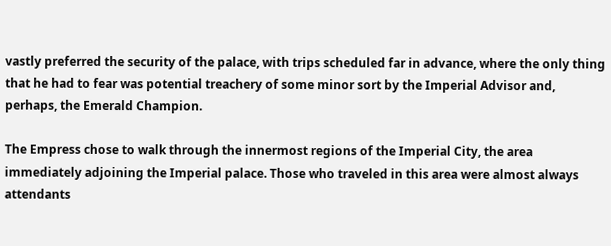vastly preferred the security of the palace, with trips scheduled far in advance, where the only thing that he had to fear was potential treachery of some minor sort by the Imperial Advisor and, perhaps, the Emerald Champion.

The Empress chose to walk through the innermost regions of the Imperial City, the area immediately adjoining the Imperial palace. Those who traveled in this area were almost always attendants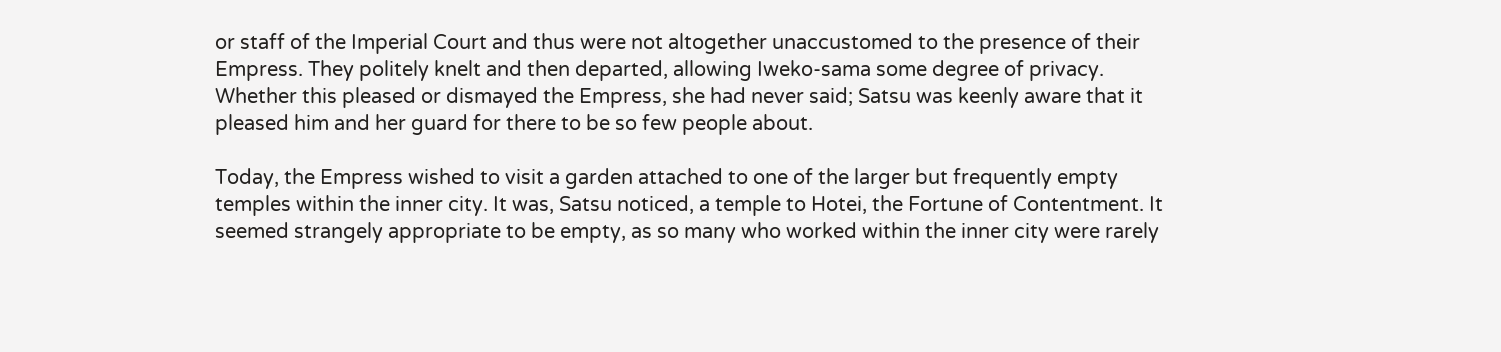or staff of the Imperial Court and thus were not altogether unaccustomed to the presence of their Empress. They politely knelt and then departed, allowing Iweko-sama some degree of privacy. Whether this pleased or dismayed the Empress, she had never said; Satsu was keenly aware that it pleased him and her guard for there to be so few people about.

Today, the Empress wished to visit a garden attached to one of the larger but frequently empty temples within the inner city. It was, Satsu noticed, a temple to Hotei, the Fortune of Contentment. It seemed strangely appropriate to be empty, as so many who worked within the inner city were rarely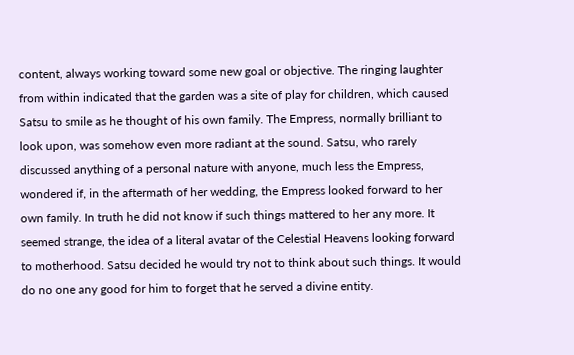content, always working toward some new goal or objective. The ringing laughter from within indicated that the garden was a site of play for children, which caused Satsu to smile as he thought of his own family. The Empress, normally brilliant to look upon, was somehow even more radiant at the sound. Satsu, who rarely discussed anything of a personal nature with anyone, much less the Empress, wondered if, in the aftermath of her wedding, the Empress looked forward to her own family. In truth he did not know if such things mattered to her any more. It seemed strange, the idea of a literal avatar of the Celestial Heavens looking forward to motherhood. Satsu decided he would try not to think about such things. It would do no one any good for him to forget that he served a divine entity.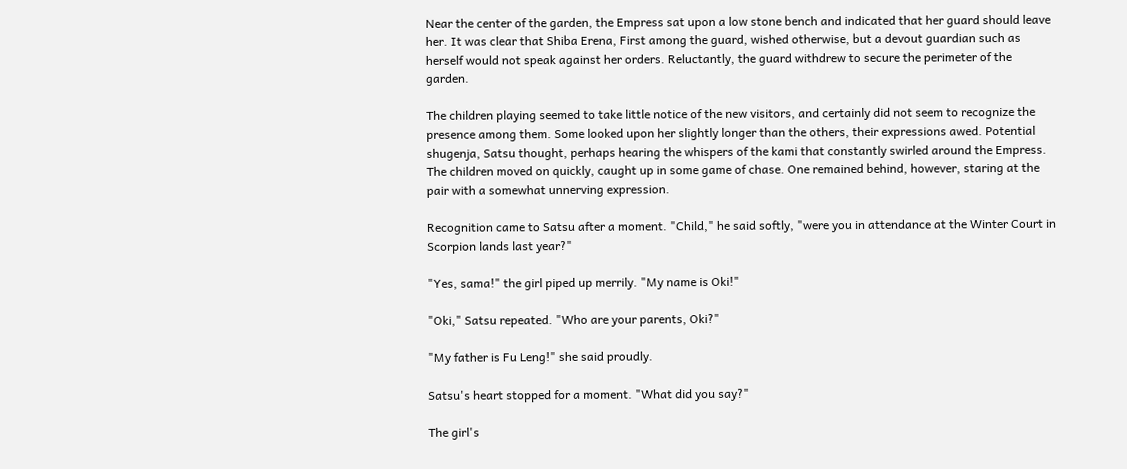Near the center of the garden, the Empress sat upon a low stone bench and indicated that her guard should leave her. It was clear that Shiba Erena, First among the guard, wished otherwise, but a devout guardian such as herself would not speak against her orders. Reluctantly, the guard withdrew to secure the perimeter of the garden.

The children playing seemed to take little notice of the new visitors, and certainly did not seem to recognize the presence among them. Some looked upon her slightly longer than the others, their expressions awed. Potential shugenja, Satsu thought, perhaps hearing the whispers of the kami that constantly swirled around the Empress. The children moved on quickly, caught up in some game of chase. One remained behind, however, staring at the pair with a somewhat unnerving expression.

Recognition came to Satsu after a moment. "Child," he said softly, "were you in attendance at the Winter Court in Scorpion lands last year?"

"Yes, sama!" the girl piped up merrily. "My name is Oki!"

"Oki," Satsu repeated. "Who are your parents, Oki?"

"My father is Fu Leng!" she said proudly.

Satsu's heart stopped for a moment. "What did you say?"

The girl's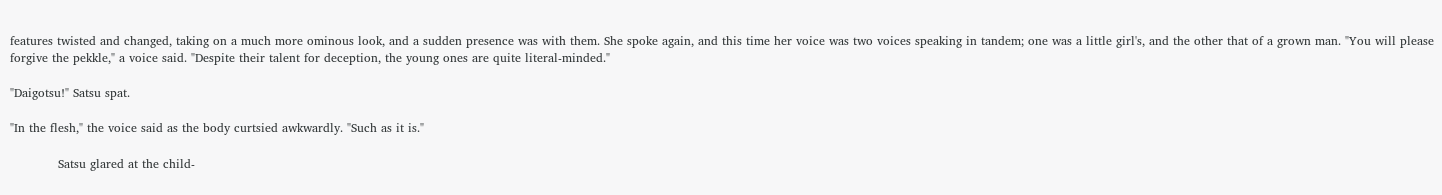features twisted and changed, taking on a much more ominous look, and a sudden presence was with them. She spoke again, and this time her voice was two voices speaking in tandem; one was a little girl's, and the other that of a grown man. "You will please forgive the pekkle," a voice said. "Despite their talent for deception, the young ones are quite literal-minded."

"Daigotsu!" Satsu spat.

"In the flesh," the voice said as the body curtsied awkwardly. "Such as it is."

            Satsu glared at the child-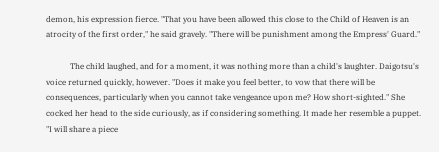demon, his expression fierce. "That you have been allowed this close to the Child of Heaven is an atrocity of the first order," he said gravely. "There will be punishment among the Empress' Guard."

            The child laughed, and for a moment, it was nothing more than a child's laughter. Daigotsu's voice returned quickly, however. "Does it make you feel better, to vow that there will be consequences, particularly when you cannot take vengeance upon me? How short-sighted." She cocked her head to the side curiously, as if considering something. It made her resemble a puppet. "I will share a piece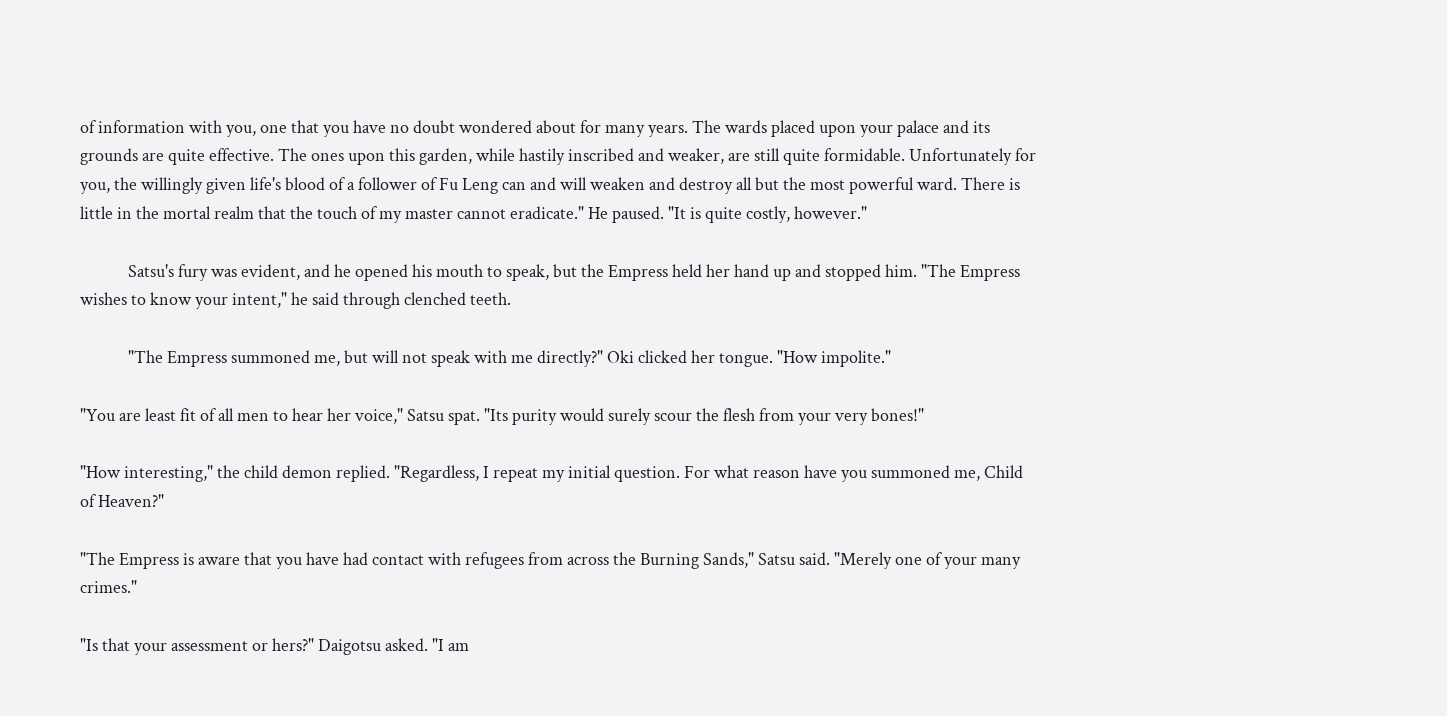of information with you, one that you have no doubt wondered about for many years. The wards placed upon your palace and its grounds are quite effective. The ones upon this garden, while hastily inscribed and weaker, are still quite formidable. Unfortunately for you, the willingly given life's blood of a follower of Fu Leng can and will weaken and destroy all but the most powerful ward. There is little in the mortal realm that the touch of my master cannot eradicate." He paused. "It is quite costly, however."

            Satsu's fury was evident, and he opened his mouth to speak, but the Empress held her hand up and stopped him. "The Empress wishes to know your intent," he said through clenched teeth.

            "The Empress summoned me, but will not speak with me directly?" Oki clicked her tongue. "How impolite."

"You are least fit of all men to hear her voice," Satsu spat. "Its purity would surely scour the flesh from your very bones!"

"How interesting," the child demon replied. "Regardless, I repeat my initial question. For what reason have you summoned me, Child of Heaven?"

"The Empress is aware that you have had contact with refugees from across the Burning Sands," Satsu said. "Merely one of your many crimes."

"Is that your assessment or hers?" Daigotsu asked. "I am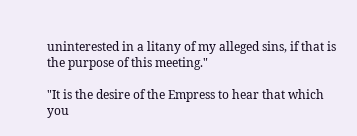uninterested in a litany of my alleged sins, if that is the purpose of this meeting."

"It is the desire of the Empress to hear that which you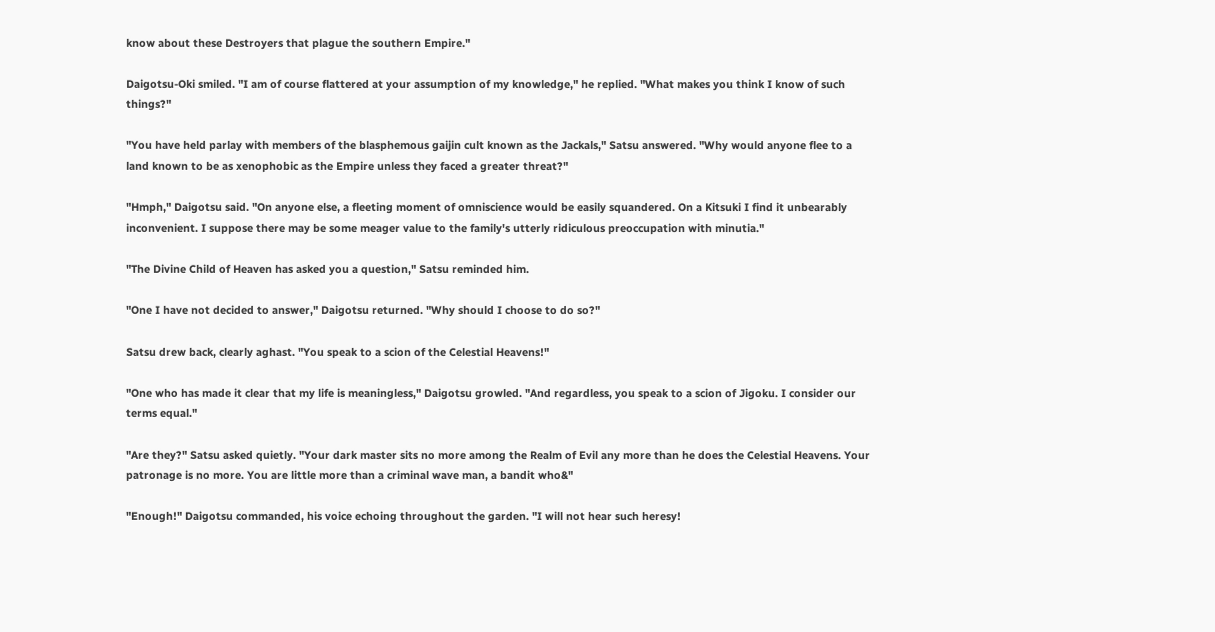know about these Destroyers that plague the southern Empire."

Daigotsu-Oki smiled. "I am of course flattered at your assumption of my knowledge," he replied. "What makes you think I know of such things?"

"You have held parlay with members of the blasphemous gaijin cult known as the Jackals," Satsu answered. "Why would anyone flee to a land known to be as xenophobic as the Empire unless they faced a greater threat?"

"Hmph," Daigotsu said. "On anyone else, a fleeting moment of omniscience would be easily squandered. On a Kitsuki I find it unbearably inconvenient. I suppose there may be some meager value to the family's utterly ridiculous preoccupation with minutia."

"The Divine Child of Heaven has asked you a question," Satsu reminded him.

"One I have not decided to answer," Daigotsu returned. "Why should I choose to do so?"

Satsu drew back, clearly aghast. "You speak to a scion of the Celestial Heavens!"

"One who has made it clear that my life is meaningless," Daigotsu growled. "And regardless, you speak to a scion of Jigoku. I consider our terms equal."

"Are they?" Satsu asked quietly. "Your dark master sits no more among the Realm of Evil any more than he does the Celestial Heavens. Your patronage is no more. You are little more than a criminal wave man, a bandit who&"

"Enough!" Daigotsu commanded, his voice echoing throughout the garden. "I will not hear such heresy!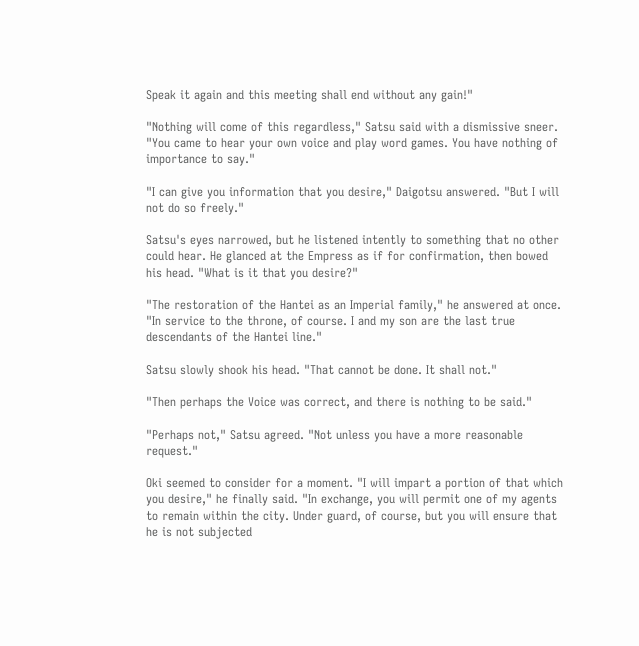Speak it again and this meeting shall end without any gain!"

"Nothing will come of this regardless," Satsu said with a dismissive sneer. "You came to hear your own voice and play word games. You have nothing of importance to say."

"I can give you information that you desire," Daigotsu answered. "But I will not do so freely."

Satsu's eyes narrowed, but he listened intently to something that no other could hear. He glanced at the Empress as if for confirmation, then bowed his head. "What is it that you desire?"

"The restoration of the Hantei as an Imperial family," he answered at once. "In service to the throne, of course. I and my son are the last true descendants of the Hantei line."

Satsu slowly shook his head. "That cannot be done. It shall not."

"Then perhaps the Voice was correct, and there is nothing to be said."

"Perhaps not," Satsu agreed. "Not unless you have a more reasonable request."

Oki seemed to consider for a moment. "I will impart a portion of that which you desire," he finally said. "In exchange, you will permit one of my agents to remain within the city. Under guard, of course, but you will ensure that he is not subjected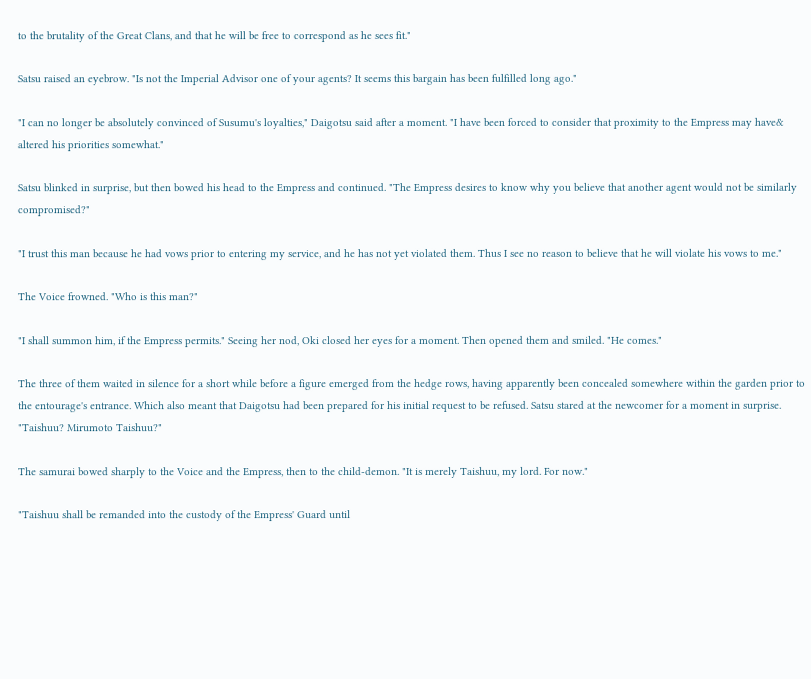to the brutality of the Great Clans, and that he will be free to correspond as he sees fit."

Satsu raised an eyebrow. "Is not the Imperial Advisor one of your agents? It seems this bargain has been fulfilled long ago."

"I can no longer be absolutely convinced of Susumu's loyalties," Daigotsu said after a moment. "I have been forced to consider that proximity to the Empress may have& altered his priorities somewhat."

Satsu blinked in surprise, but then bowed his head to the Empress and continued. "The Empress desires to know why you believe that another agent would not be similarly compromised?"

"I trust this man because he had vows prior to entering my service, and he has not yet violated them. Thus I see no reason to believe that he will violate his vows to me."

The Voice frowned. "Who is this man?"

"I shall summon him, if the Empress permits." Seeing her nod, Oki closed her eyes for a moment. Then opened them and smiled. "He comes."

The three of them waited in silence for a short while before a figure emerged from the hedge rows, having apparently been concealed somewhere within the garden prior to the entourage's entrance. Which also meant that Daigotsu had been prepared for his initial request to be refused. Satsu stared at the newcomer for a moment in surprise. "Taishuu? Mirumoto Taishuu?"

The samurai bowed sharply to the Voice and the Empress, then to the child-demon. "It is merely Taishuu, my lord. For now."

"Taishuu shall be remanded into the custody of the Empress' Guard until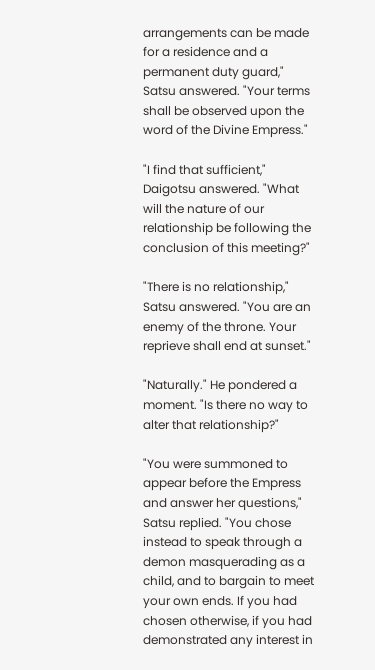arrangements can be made for a residence and a permanent duty guard," Satsu answered. "Your terms shall be observed upon the word of the Divine Empress."

"I find that sufficient," Daigotsu answered. "What will the nature of our relationship be following the conclusion of this meeting?"

"There is no relationship," Satsu answered. "You are an enemy of the throne. Your reprieve shall end at sunset."

"Naturally." He pondered a moment. "Is there no way to alter that relationship?"

"You were summoned to appear before the Empress and answer her questions," Satsu replied. "You chose instead to speak through a demon masquerading as a child, and to bargain to meet your own ends. If you had chosen otherwise, if you had demonstrated any interest in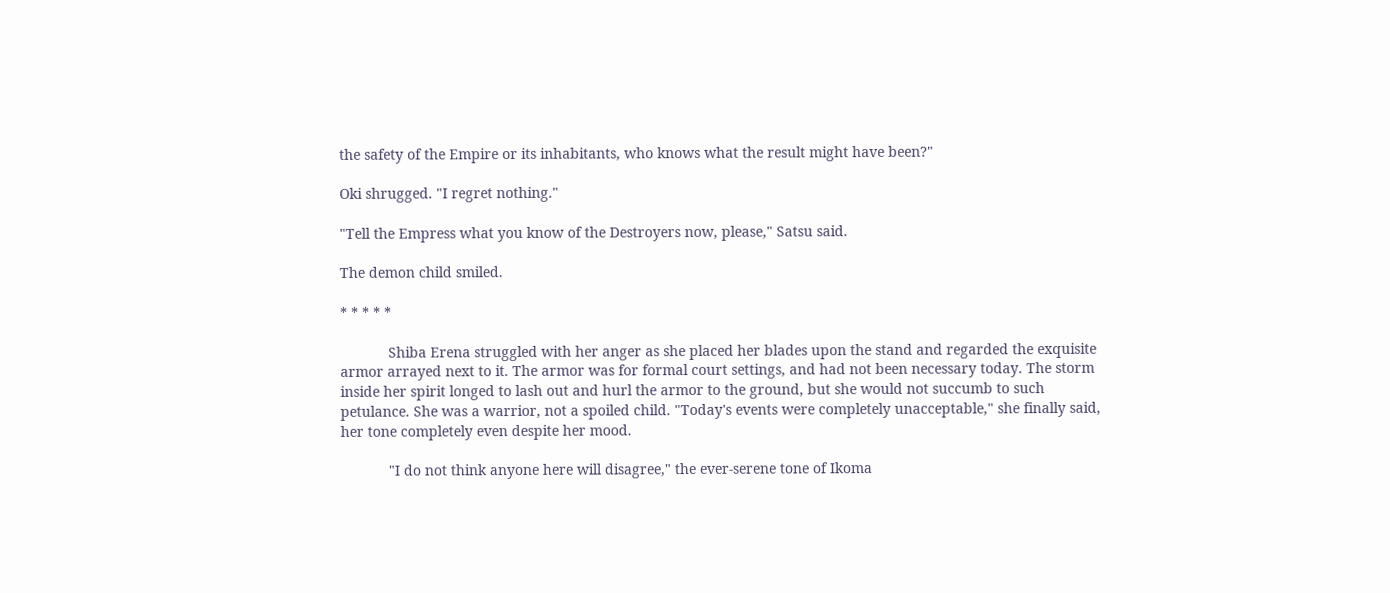the safety of the Empire or its inhabitants, who knows what the result might have been?"

Oki shrugged. "I regret nothing."

"Tell the Empress what you know of the Destroyers now, please," Satsu said.

The demon child smiled.

* * * * *

            Shiba Erena struggled with her anger as she placed her blades upon the stand and regarded the exquisite armor arrayed next to it. The armor was for formal court settings, and had not been necessary today. The storm inside her spirit longed to lash out and hurl the armor to the ground, but she would not succumb to such petulance. She was a warrior, not a spoiled child. "Today's events were completely unacceptable," she finally said, her tone completely even despite her mood.

            "I do not think anyone here will disagree," the ever-serene tone of Ikoma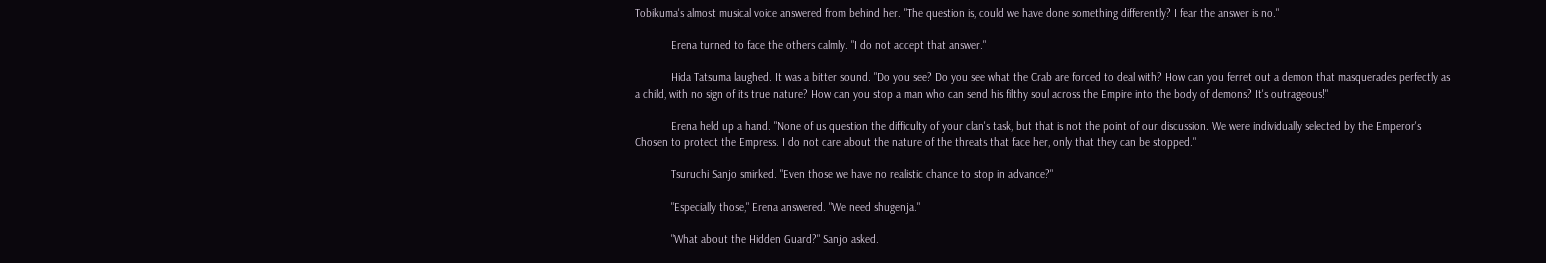Tobikuma's almost musical voice answered from behind her. "The question is, could we have done something differently? I fear the answer is no."

            Erena turned to face the others calmly. "I do not accept that answer."

            Hida Tatsuma laughed. It was a bitter sound. "Do you see? Do you see what the Crab are forced to deal with? How can you ferret out a demon that masquerades perfectly as a child, with no sign of its true nature? How can you stop a man who can send his filthy soul across the Empire into the body of demons? It's outrageous!"

            Erena held up a hand. "None of us question the difficulty of your clan's task, but that is not the point of our discussion. We were individually selected by the Emperor's Chosen to protect the Empress. I do not care about the nature of the threats that face her, only that they can be stopped."

            Tsuruchi Sanjo smirked. "Even those we have no realistic chance to stop in advance?"

            "Especially those," Erena answered. "We need shugenja."

            "What about the Hidden Guard?" Sanjo asked.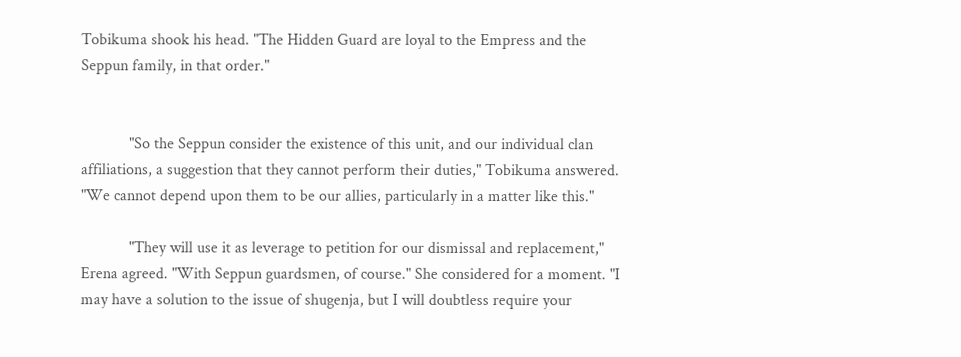Tobikuma shook his head. "The Hidden Guard are loyal to the Empress and the Seppun family, in that order."


            "So the Seppun consider the existence of this unit, and our individual clan affiliations, a suggestion that they cannot perform their duties," Tobikuma answered. "We cannot depend upon them to be our allies, particularly in a matter like this."

            "They will use it as leverage to petition for our dismissal and replacement," Erena agreed. "With Seppun guardsmen, of course." She considered for a moment. "I may have a solution to the issue of shugenja, but I will doubtless require your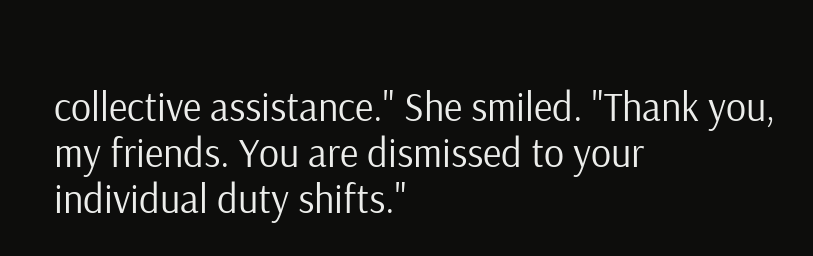collective assistance." She smiled. "Thank you, my friends. You are dismissed to your individual duty shifts."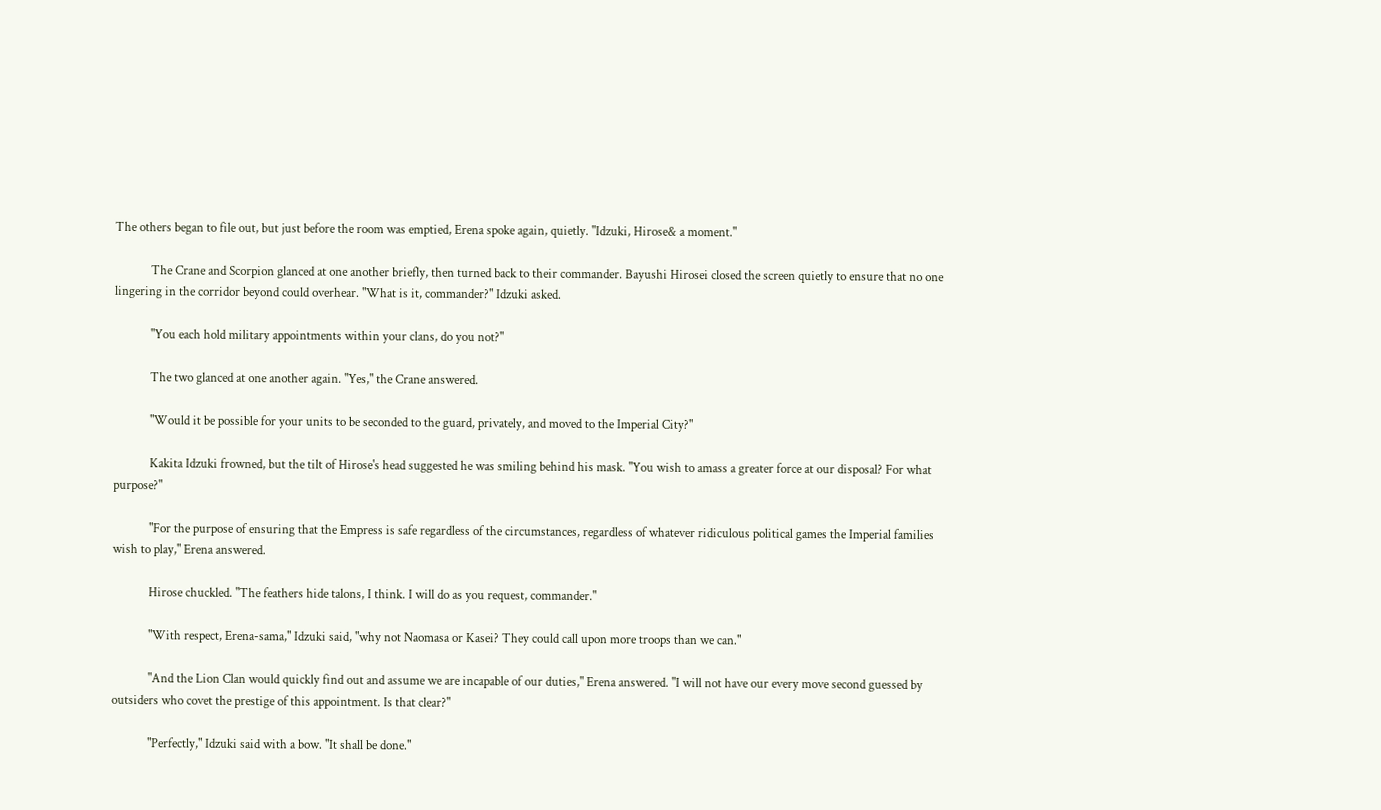The others began to file out, but just before the room was emptied, Erena spoke again, quietly. "Idzuki, Hirose& a moment."

            The Crane and Scorpion glanced at one another briefly, then turned back to their commander. Bayushi Hirosei closed the screen quietly to ensure that no one lingering in the corridor beyond could overhear. "What is it, commander?" Idzuki asked.

            "You each hold military appointments within your clans, do you not?"

            The two glanced at one another again. "Yes," the Crane answered.

            "Would it be possible for your units to be seconded to the guard, privately, and moved to the Imperial City?"

            Kakita Idzuki frowned, but the tilt of Hirose's head suggested he was smiling behind his mask. "You wish to amass a greater force at our disposal? For what purpose?"

            "For the purpose of ensuring that the Empress is safe regardless of the circumstances, regardless of whatever ridiculous political games the Imperial families wish to play," Erena answered.

            Hirose chuckled. "The feathers hide talons, I think. I will do as you request, commander."

            "With respect, Erena-sama," Idzuki said, "why not Naomasa or Kasei? They could call upon more troops than we can."

            "And the Lion Clan would quickly find out and assume we are incapable of our duties," Erena answered. "I will not have our every move second guessed by outsiders who covet the prestige of this appointment. Is that clear?"

            "Perfectly," Idzuki said with a bow. "It shall be done."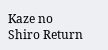Kaze no Shiro Return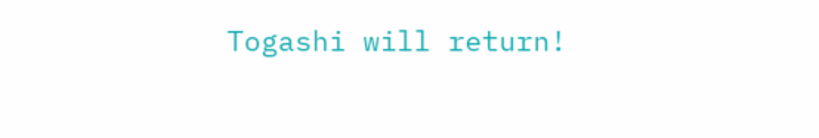Togashi will return!